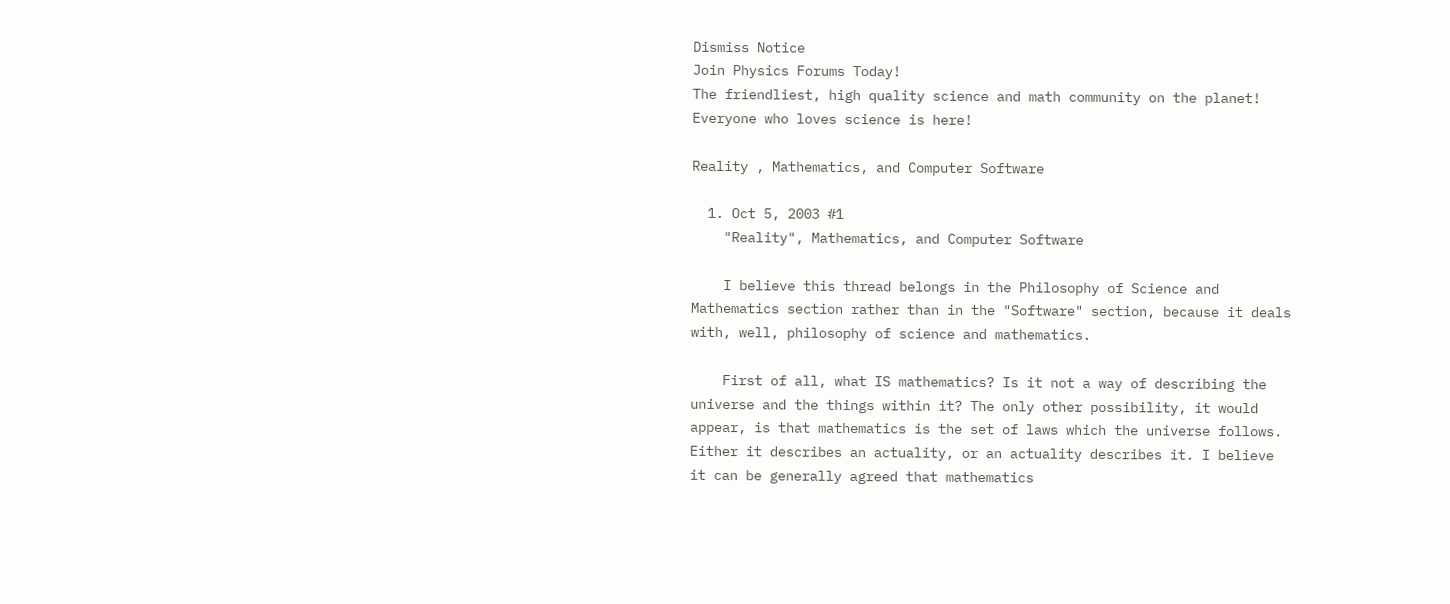Dismiss Notice
Join Physics Forums Today!
The friendliest, high quality science and math community on the planet! Everyone who loves science is here!

Reality , Mathematics, and Computer Software

  1. Oct 5, 2003 #1
    "Reality", Mathematics, and Computer Software

    I believe this thread belongs in the Philosophy of Science and Mathematics section rather than in the "Software" section, because it deals with, well, philosophy of science and mathematics.

    First of all, what IS mathematics? Is it not a way of describing the universe and the things within it? The only other possibility, it would appear, is that mathematics is the set of laws which the universe follows. Either it describes an actuality, or an actuality describes it. I believe it can be generally agreed that mathematics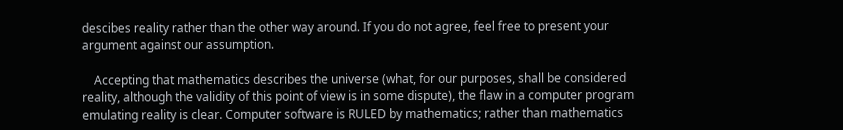descibes reality rather than the other way around. If you do not agree, feel free to present your argument against our assumption.

    Accepting that mathematics describes the universe (what, for our purposes, shall be considered reality, although the validity of this point of view is in some dispute), the flaw in a computer program emulating reality is clear. Computer software is RULED by mathematics; rather than mathematics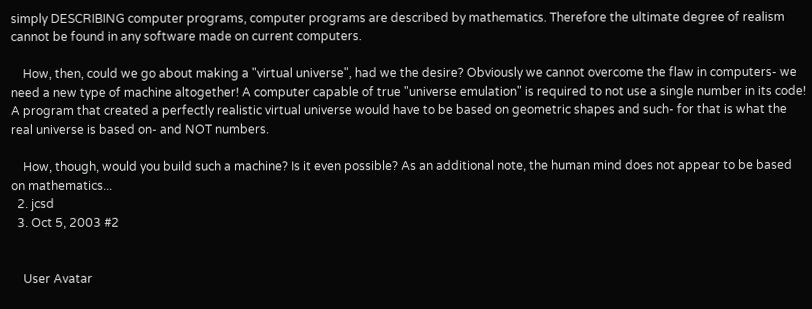simply DESCRIBING computer programs, computer programs are described by mathematics. Therefore the ultimate degree of realism cannot be found in any software made on current computers.

    How, then, could we go about making a "virtual universe", had we the desire? Obviously we cannot overcome the flaw in computers- we need a new type of machine altogether! A computer capable of true "universe emulation" is required to not use a single number in its code! A program that created a perfectly realistic virtual universe would have to be based on geometric shapes and such- for that is what the real universe is based on- and NOT numbers.

    How, though, would you build such a machine? Is it even possible? As an additional note, the human mind does not appear to be based on mathematics...
  2. jcsd
  3. Oct 5, 2003 #2


    User Avatar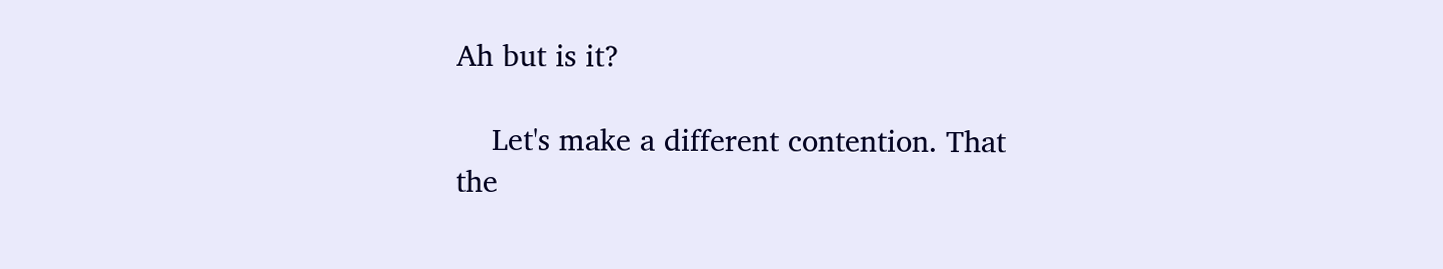Ah but is it?

    Let's make a different contention. That the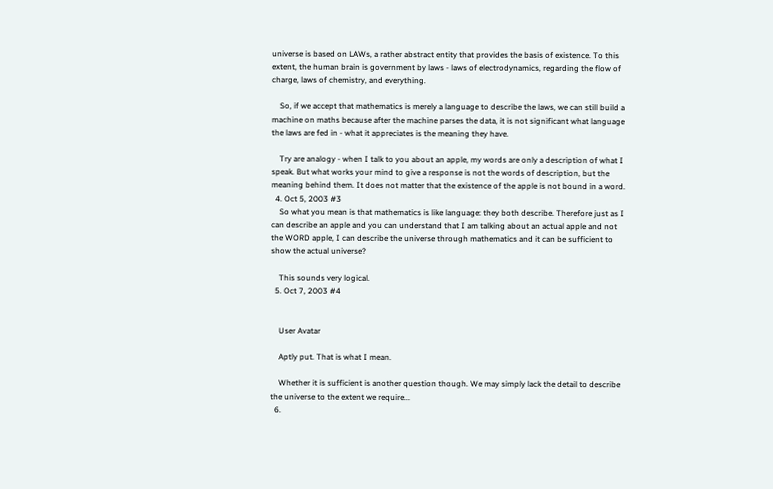universe is based on LAWs, a rather abstract entity that provides the basis of existence. To this extent, the human brain is government by laws - laws of electrodynamics, regarding the flow of charge, laws of chemistry, and everything.

    So, if we accept that mathematics is merely a language to describe the laws, we can still build a machine on maths because after the machine parses the data, it is not significant what language the laws are fed in - what it appreciates is the meaning they have.

    Try are analogy - when I talk to you about an apple, my words are only a description of what I speak. But what works your mind to give a response is not the words of description, but the meaning behind them. It does not matter that the existence of the apple is not bound in a word.
  4. Oct 5, 2003 #3
    So what you mean is that mathematics is like language: they both describe. Therefore just as I can describe an apple and you can understand that I am talking about an actual apple and not the WORD apple, I can describe the universe through mathematics and it can be sufficient to show the actual universe?

    This sounds very logical.
  5. Oct 7, 2003 #4


    User Avatar

    Aptly put. That is what I mean.

    Whether it is sufficient is another question though. We may simply lack the detail to describe the universe to the extent we require...
  6.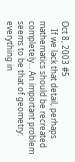Oct 8, 2003 #5
    If we lack that detail, perhaps mathematics should be recreated completely... An important problem seems to be that of geometry: everything in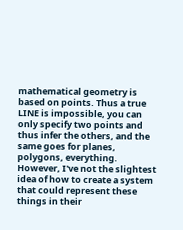mathematical geometry is based on points. Thus a true LINE is impossible, you can only specify two points and thus infer the others, and the same goes for planes, polygons, everything. However, I've not the slightest idea of how to create a system that could represent these things in their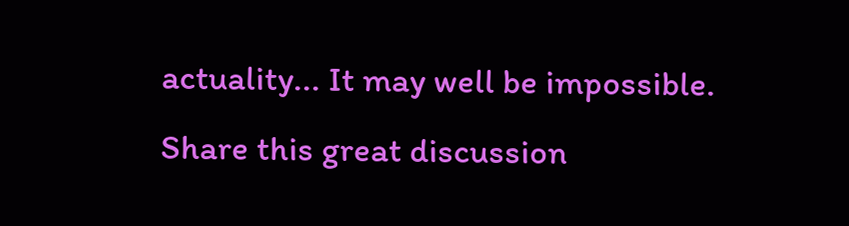actuality... It may well be impossible.
Share this great discussion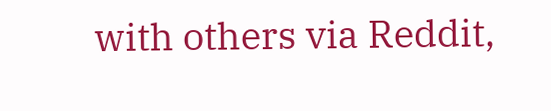with others via Reddit,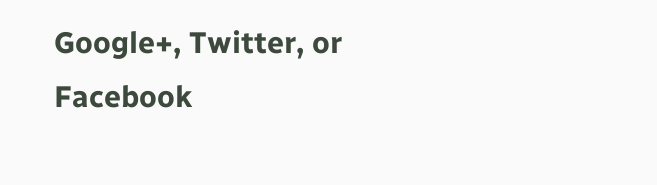Google+, Twitter, or Facebook